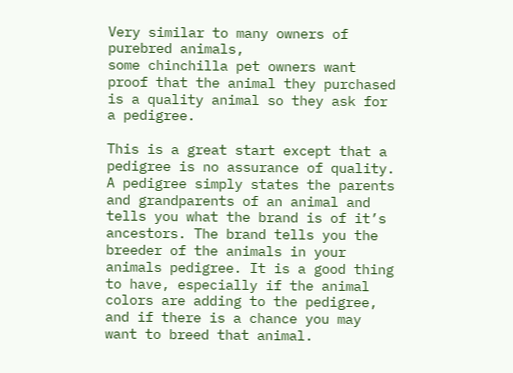Very similar to many owners of purebred animals,
some chinchilla pet owners want proof that the animal they purchased is a quality animal so they ask for a pedigree.

This is a great start except that a pedigree is no assurance of quality. A pedigree simply states the parents and grandparents of an animal and tells you what the brand is of it’s ancestors. The brand tells you the breeder of the animals in your animals pedigree. It is a good thing to have, especially if the animal colors are adding to the pedigree, and if there is a chance you may want to breed that animal.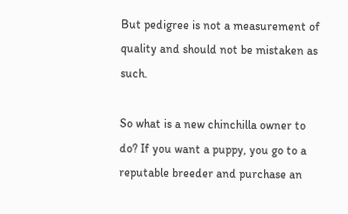But pedigree is not a measurement of quality and should not be mistaken as such.

So what is a new chinchilla owner to do? If you want a puppy, you go to a reputable breeder and purchase an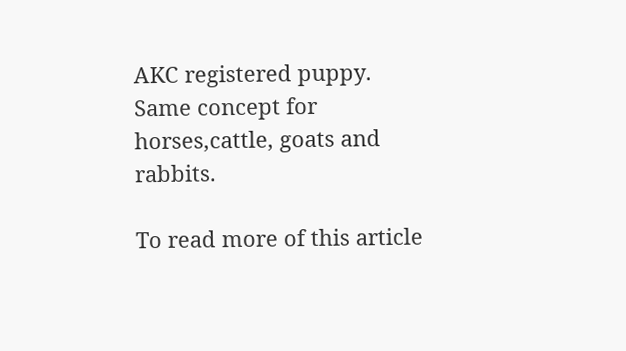AKC registered puppy. Same concept for horses,cattle, goats and rabbits.

To read more of this article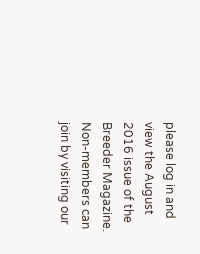please log in and view the August 2016 issue of the Breeder Magazine.  Non-members can join by visiting our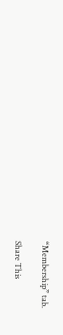“Membership” tab.

Share This